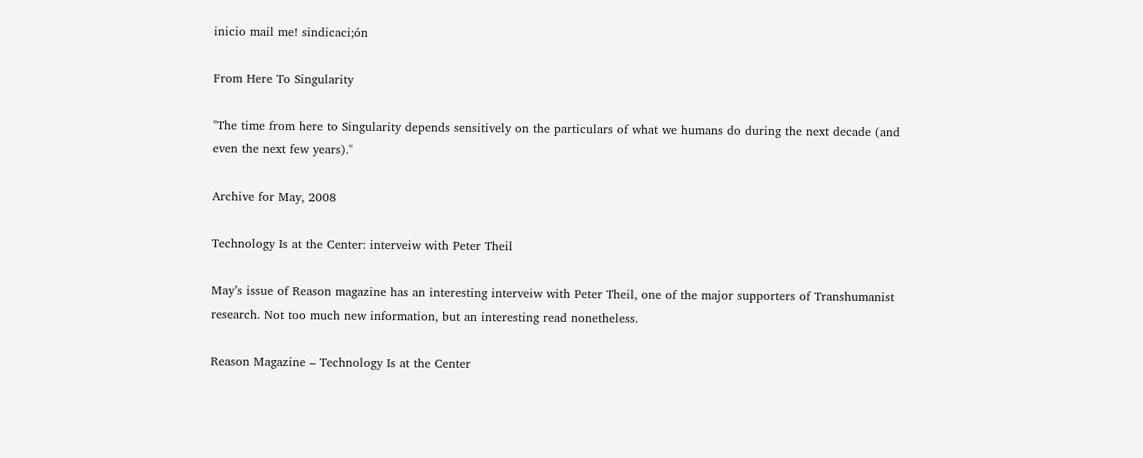inicio mail me! sindicaci;ón

From Here To Singularity

"The time from here to Singularity depends sensitively on the particulars of what we humans do during the next decade (and even the next few years)."

Archive for May, 2008

Technology Is at the Center: interveiw with Peter Theil

May’s issue of Reason magazine has an interesting interveiw with Peter Theil, one of the major supporters of Transhumanist research. Not too much new information, but an interesting read nonetheless.

Reason Magazine – Technology Is at the Center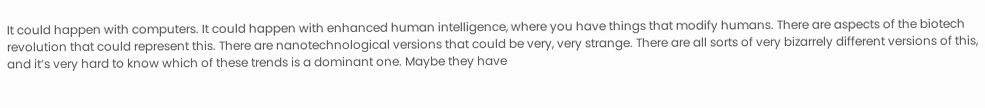It could happen with computers. It could happen with enhanced human intelligence, where you have things that modify humans. There are aspects of the biotech revolution that could represent this. There are nanotechnological versions that could be very, very strange. There are all sorts of very bizarrely different versions of this, and it’s very hard to know which of these trends is a dominant one. Maybe they have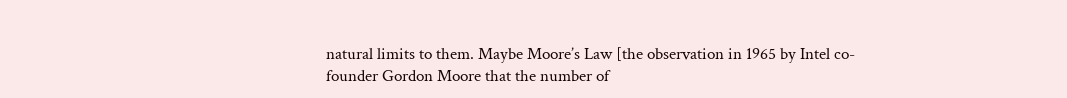natural limits to them. Maybe Moore’s Law [the observation in 1965 by Intel co-founder Gordon Moore that the number of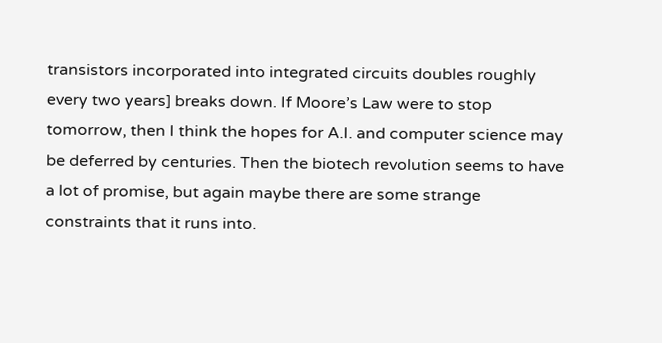transistors incorporated into integrated circuits doubles roughly every two years] breaks down. If Moore’s Law were to stop tomorrow, then I think the hopes for A.I. and computer science may be deferred by centuries. Then the biotech revolution seems to have a lot of promise, but again maybe there are some strange constraints that it runs into.